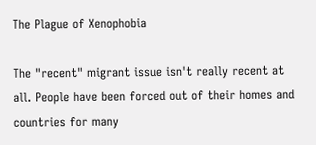The Plague of Xenophobia

The "recent" migrant issue isn't really recent at all. People have been forced out of their homes and countries for many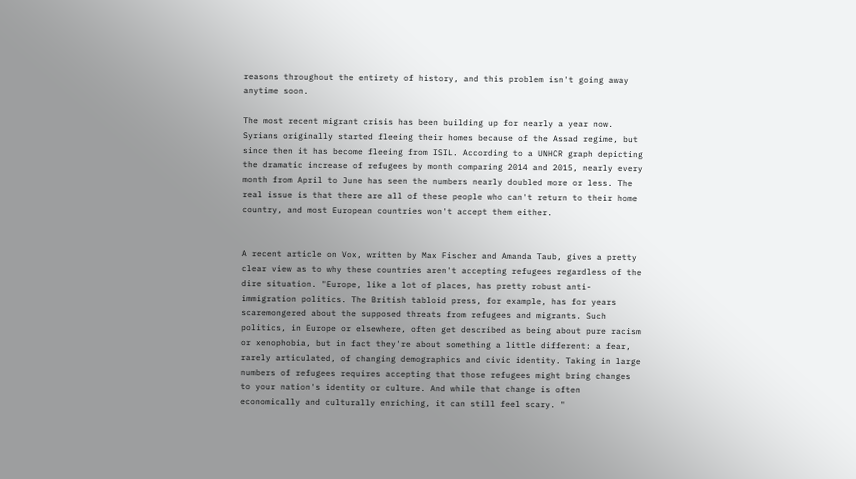reasons throughout the entirety of history, and this problem isn't going away anytime soon.

The most recent migrant crisis has been building up for nearly a year now. Syrians originally started fleeing their homes because of the Assad regime, but since then it has become fleeing from ISIL. According to a UNHCR graph depicting the dramatic increase of refugees by month comparing 2014 and 2015, nearly every month from April to June has seen the numbers nearly doubled more or less. The real issue is that there are all of these people who can't return to their home country, and most European countries won't accept them either.


A recent article on Vox, written by Max Fischer and Amanda Taub, gives a pretty clear view as to why these countries aren't accepting refugees regardless of the dire situation. "Europe, like a lot of places, has pretty robust anti-immigration politics. The British tabloid press, for example, has for years scaremongered about the supposed threats from refugees and migrants. Such politics, in Europe or elsewhere, often get described as being about pure racism or xenophobia, but in fact they're about something a little different: a fear, rarely articulated, of changing demographics and civic identity. Taking in large numbers of refugees requires accepting that those refugees might bring changes to your nation's identity or culture. And while that change is often economically and culturally enriching, it can still feel scary. "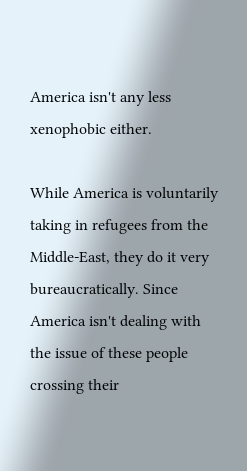America isn't any less xenophobic either.

While America is voluntarily taking in refugees from the Middle-East, they do it very bureaucratically. Since America isn't dealing with the issue of these people crossing their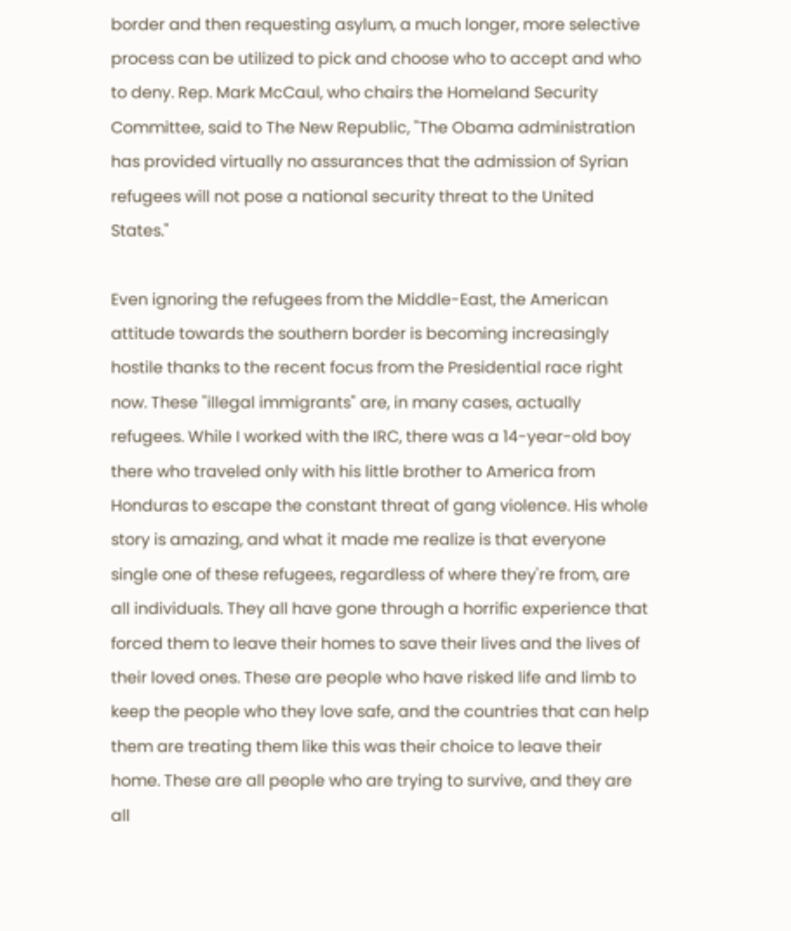border and then requesting asylum, a much longer, more selective process can be utilized to pick and choose who to accept and who to deny. Rep. Mark McCaul, who chairs the Homeland Security Committee, said to The New Republic, "The Obama administration has provided virtually no assurances that the admission of Syrian refugees will not pose a national security threat to the United States."

Even ignoring the refugees from the Middle-East, the American attitude towards the southern border is becoming increasingly hostile thanks to the recent focus from the Presidential race right now. These "illegal immigrants" are, in many cases, actually refugees. While I worked with the IRC, there was a 14-year-old boy there who traveled only with his little brother to America from Honduras to escape the constant threat of gang violence. His whole story is amazing, and what it made me realize is that everyone single one of these refugees, regardless of where they're from, are all individuals. They all have gone through a horrific experience that forced them to leave their homes to save their lives and the lives of their loved ones. These are people who have risked life and limb to keep the people who they love safe, and the countries that can help them are treating them like this was their choice to leave their home. These are all people who are trying to survive, and they are all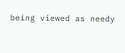being viewed as needy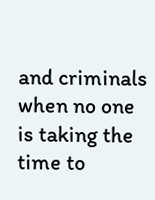and criminals when no one is taking the time to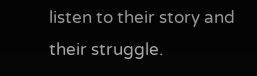listen to their story and their struggle.